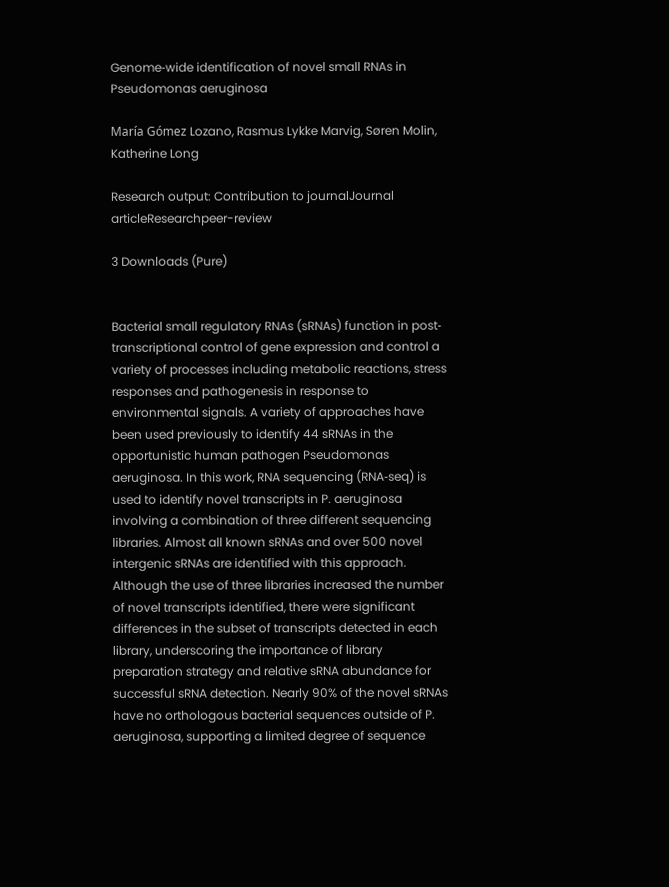Genome‐wide identification of novel small RNAs in Pseudomonas aeruginosa

María Gómez Lozano, Rasmus Lykke Marvig, Søren Molin, Katherine Long

Research output: Contribution to journalJournal articleResearchpeer-review

3 Downloads (Pure)


Bacterial small regulatory RNAs (sRNAs) function in post‐transcriptional control of gene expression and control a variety of processes including metabolic reactions, stress responses and pathogenesis in response to environmental signals. A variety of approaches have been used previously to identify 44 sRNAs in the opportunistic human pathogen Pseudomonas aeruginosa. In this work, RNA sequencing (RNA‐seq) is used to identify novel transcripts in P. aeruginosa involving a combination of three different sequencing libraries. Almost all known sRNAs and over 500 novel intergenic sRNAs are identified with this approach. Although the use of three libraries increased the number of novel transcripts identified, there were significant differences in the subset of transcripts detected in each library, underscoring the importance of library preparation strategy and relative sRNA abundance for successful sRNA detection. Nearly 90% of the novel sRNAs have no orthologous bacterial sequences outside of P. aeruginosa, supporting a limited degree of sequence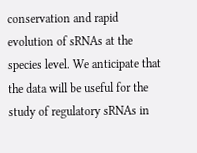conservation and rapid evolution of sRNAs at the species level. We anticipate that the data will be useful for the study of regulatory sRNAs in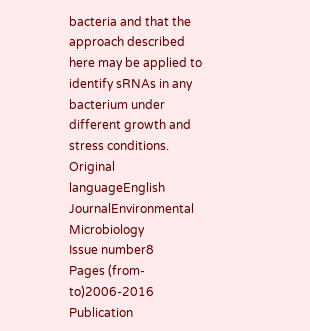bacteria and that the approach described here may be applied to identify sRNAs in any bacterium under different growth and stress conditions.
Original languageEnglish
JournalEnvironmental Microbiology
Issue number8
Pages (from-to)2006-2016
Publication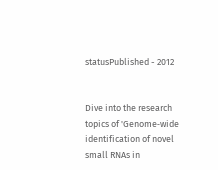statusPublished - 2012


Dive into the research topics of 'Genome‐wide identification of novel small RNAs in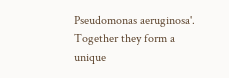Pseudomonas aeruginosa'. Together they form a unique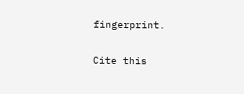fingerprint.

Cite this